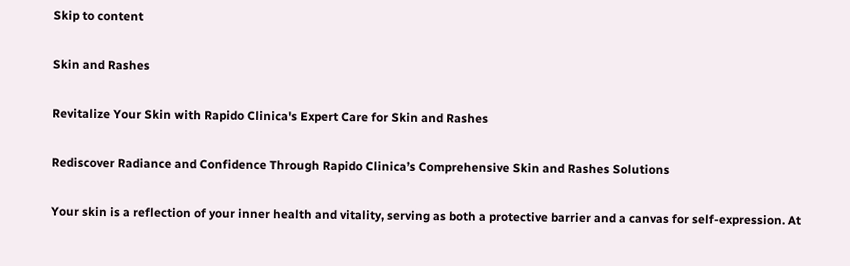Skip to content

Skin and Rashes

Revitalize Your Skin with Rapido Clinica's Expert Care for Skin and Rashes

Rediscover Radiance and Confidence Through Rapido Clinica’s Comprehensive Skin and Rashes Solutions

Your skin is a reflection of your inner health and vitality, serving as both a protective barrier and a canvas for self-expression. At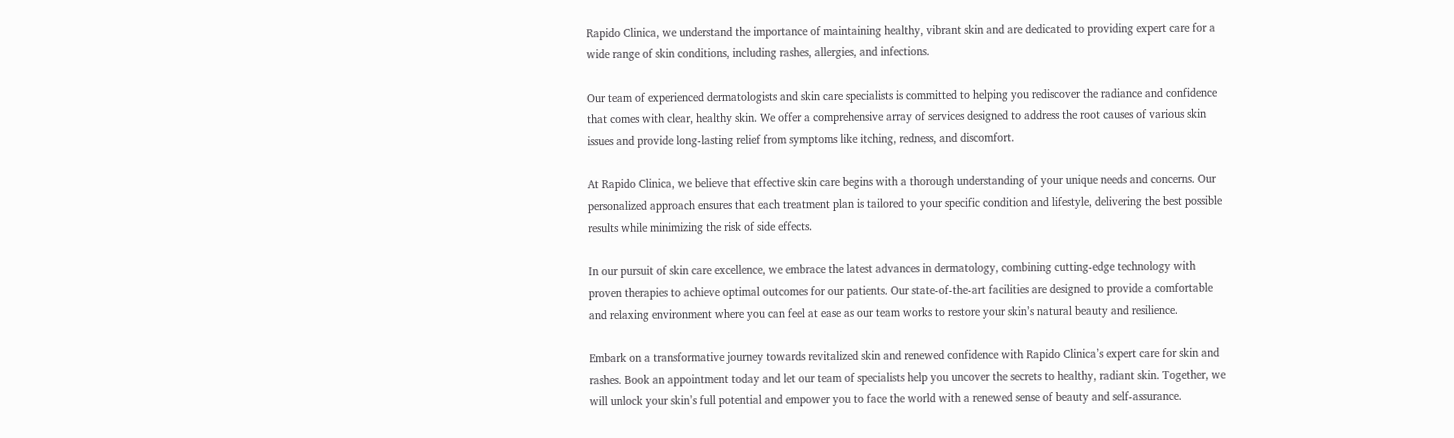Rapido Clinica, we understand the importance of maintaining healthy, vibrant skin and are dedicated to providing expert care for a wide range of skin conditions, including rashes, allergies, and infections.

Our team of experienced dermatologists and skin care specialists is committed to helping you rediscover the radiance and confidence that comes with clear, healthy skin. We offer a comprehensive array of services designed to address the root causes of various skin issues and provide long-lasting relief from symptoms like itching, redness, and discomfort.

At Rapido Clinica, we believe that effective skin care begins with a thorough understanding of your unique needs and concerns. Our personalized approach ensures that each treatment plan is tailored to your specific condition and lifestyle, delivering the best possible results while minimizing the risk of side effects.

In our pursuit of skin care excellence, we embrace the latest advances in dermatology, combining cutting-edge technology with proven therapies to achieve optimal outcomes for our patients. Our state-of-the-art facilities are designed to provide a comfortable and relaxing environment where you can feel at ease as our team works to restore your skin’s natural beauty and resilience.

Embark on a transformative journey towards revitalized skin and renewed confidence with Rapido Clinica’s expert care for skin and rashes. Book an appointment today and let our team of specialists help you uncover the secrets to healthy, radiant skin. Together, we will unlock your skin’s full potential and empower you to face the world with a renewed sense of beauty and self-assurance.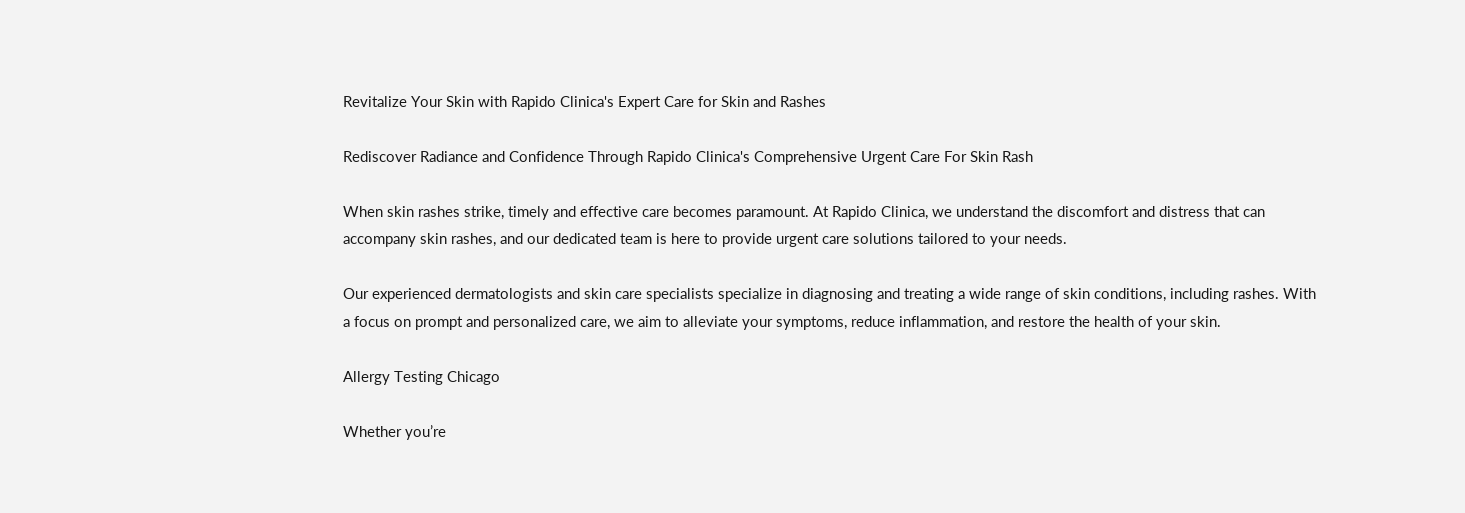Revitalize Your Skin with Rapido Clinica's Expert Care for Skin and Rashes

Rediscover Radiance and Confidence Through Rapido Clinica's Comprehensive Urgent Care For Skin Rash

When skin rashes strike, timely and effective care becomes paramount. At Rapido Clinica, we understand the discomfort and distress that can accompany skin rashes, and our dedicated team is here to provide urgent care solutions tailored to your needs.

Our experienced dermatologists and skin care specialists specialize in diagnosing and treating a wide range of skin conditions, including rashes. With a focus on prompt and personalized care, we aim to alleviate your symptoms, reduce inflammation, and restore the health of your skin.

Allergy Testing Chicago

Whether you’re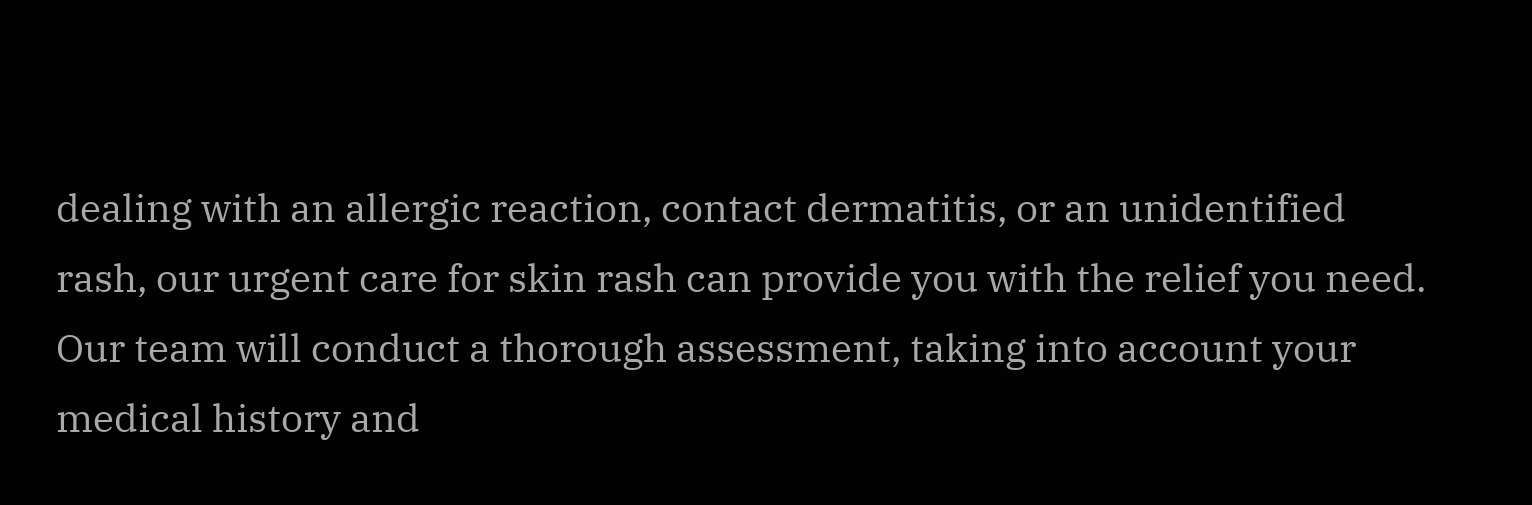dealing with an allergic reaction, contact dermatitis, or an unidentified rash, our urgent care for skin rash can provide you with the relief you need. Our team will conduct a thorough assessment, taking into account your medical history and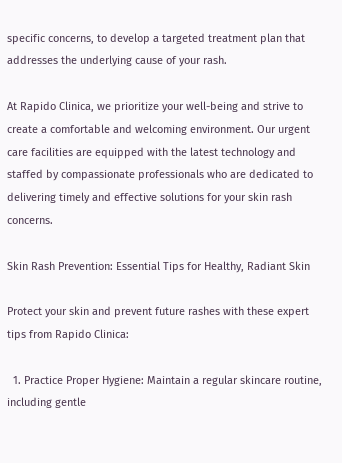specific concerns, to develop a targeted treatment plan that addresses the underlying cause of your rash.

At Rapido Clinica, we prioritize your well-being and strive to create a comfortable and welcoming environment. Our urgent care facilities are equipped with the latest technology and staffed by compassionate professionals who are dedicated to delivering timely and effective solutions for your skin rash concerns.

Skin Rash Prevention: Essential Tips for Healthy, Radiant Skin

Protect your skin and prevent future rashes with these expert tips from Rapido Clinica:

  1. Practice Proper Hygiene: Maintain a regular skincare routine, including gentle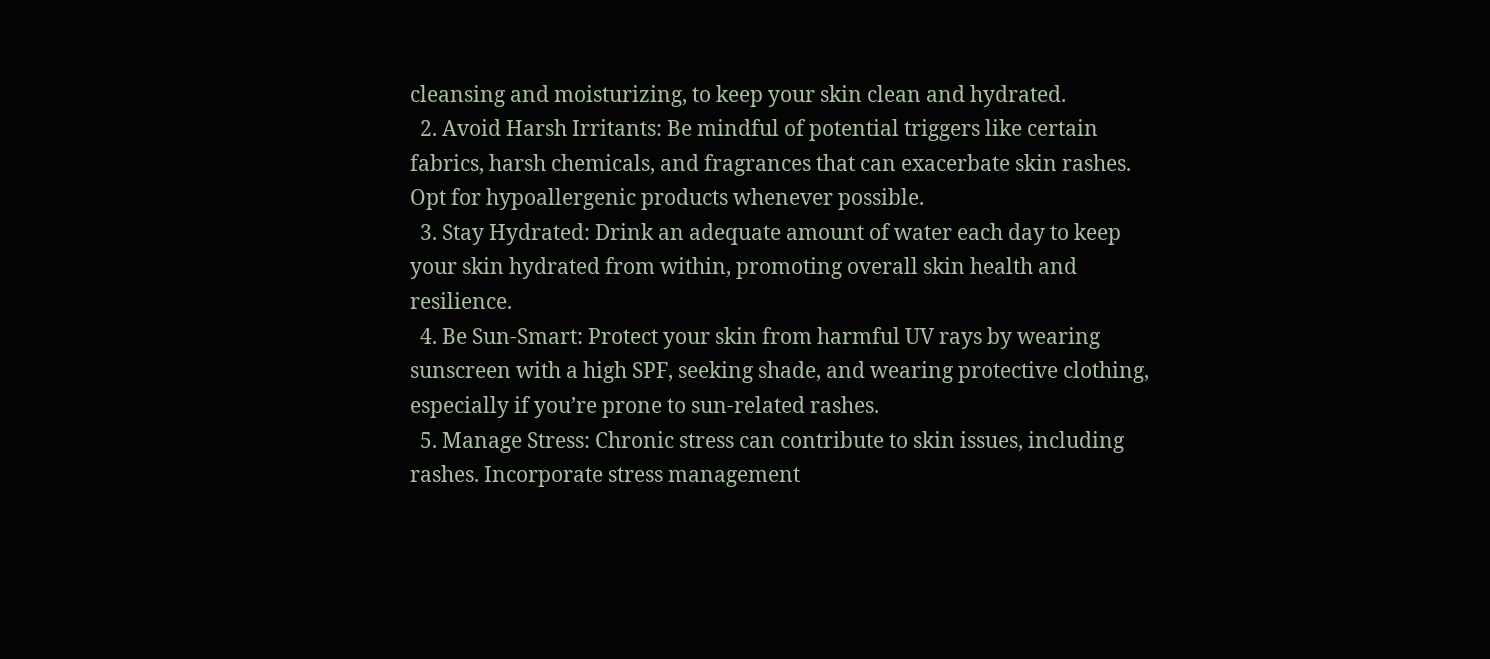cleansing and moisturizing, to keep your skin clean and hydrated.
  2. Avoid Harsh Irritants: Be mindful of potential triggers like certain fabrics, harsh chemicals, and fragrances that can exacerbate skin rashes. Opt for hypoallergenic products whenever possible.
  3. Stay Hydrated: Drink an adequate amount of water each day to keep your skin hydrated from within, promoting overall skin health and resilience.
  4. Be Sun-Smart: Protect your skin from harmful UV rays by wearing sunscreen with a high SPF, seeking shade, and wearing protective clothing, especially if you’re prone to sun-related rashes.
  5. Manage Stress: Chronic stress can contribute to skin issues, including rashes. Incorporate stress management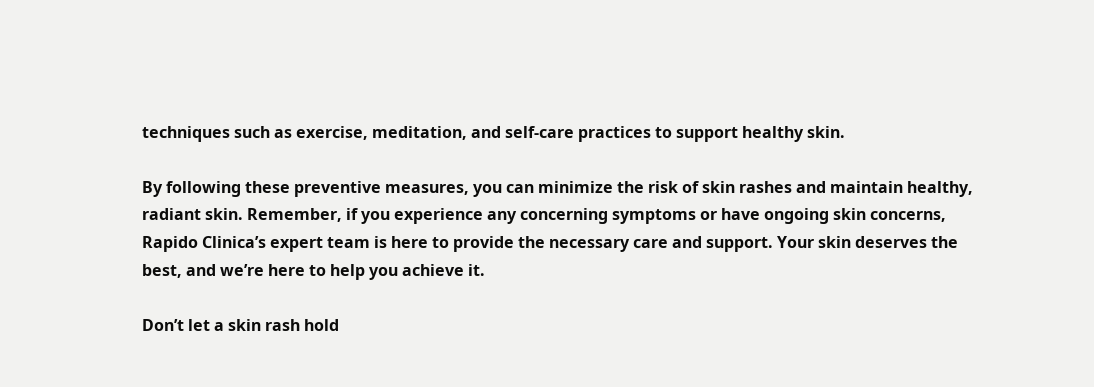techniques such as exercise, meditation, and self-care practices to support healthy skin.

By following these preventive measures, you can minimize the risk of skin rashes and maintain healthy, radiant skin. Remember, if you experience any concerning symptoms or have ongoing skin concerns, Rapido Clinica’s expert team is here to provide the necessary care and support. Your skin deserves the best, and we’re here to help you achieve it.

Don’t let a skin rash hold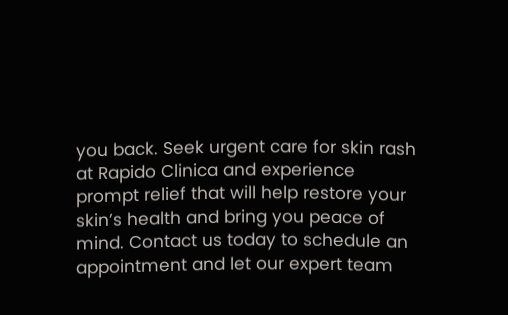you back. Seek urgent care for skin rash at Rapido Clinica and experience prompt relief that will help restore your skin’s health and bring you peace of mind. Contact us today to schedule an appointment and let our expert team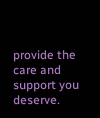provide the care and support you deserve.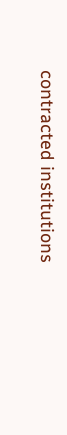contracted institutions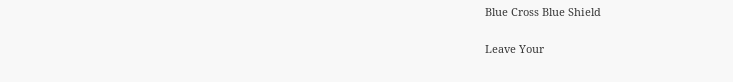Blue Cross Blue Shield

Leave Your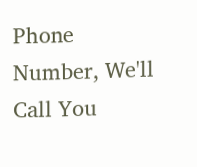Phone Number, We'll Call You